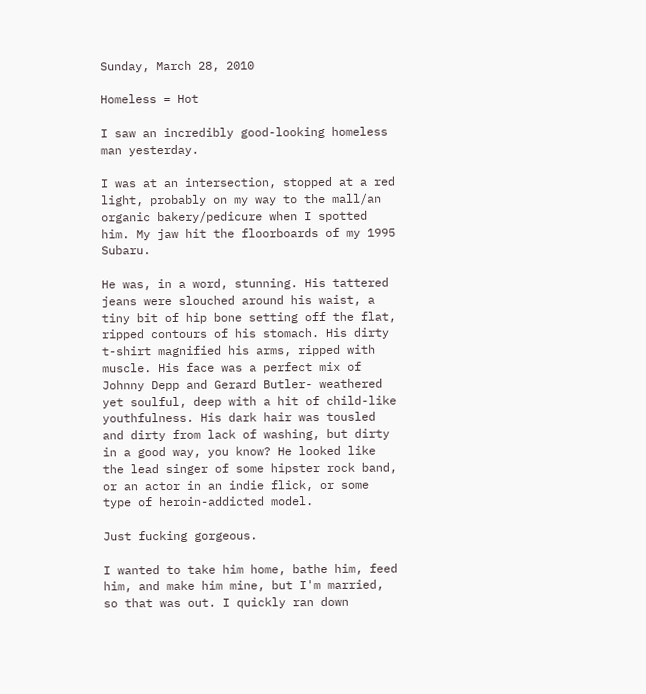Sunday, March 28, 2010

Homeless = Hot

I saw an incredibly good-looking homeless man yesterday.

I was at an intersection, stopped at a red light, probably on my way to the mall/an organic bakery/pedicure when I spotted him. My jaw hit the floorboards of my 1995 Subaru.

He was, in a word, stunning. His tattered jeans were slouched around his waist, a tiny bit of hip bone setting off the flat, ripped contours of his stomach. His dirty t-shirt magnified his arms, ripped with muscle. His face was a perfect mix of Johnny Depp and Gerard Butler- weathered yet soulful, deep with a hit of child-like youthfulness. His dark hair was tousled and dirty from lack of washing, but dirty in a good way, you know? He looked like the lead singer of some hipster rock band, or an actor in an indie flick, or some type of heroin-addicted model.

Just fucking gorgeous.

I wanted to take him home, bathe him, feed him, and make him mine, but I'm married, so that was out. I quickly ran down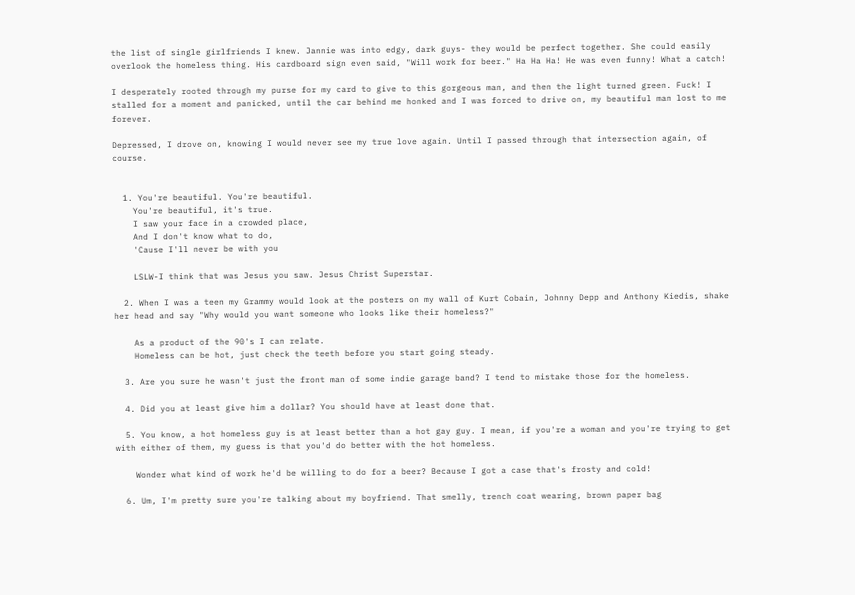the list of single girlfriends I knew. Jannie was into edgy, dark guys- they would be perfect together. She could easily overlook the homeless thing. His cardboard sign even said, "Will work for beer." Ha Ha Ha! He was even funny! What a catch!

I desperately rooted through my purse for my card to give to this gorgeous man, and then the light turned green. Fuck! I stalled for a moment and panicked, until the car behind me honked and I was forced to drive on, my beautiful man lost to me forever.

Depressed, I drove on, knowing I would never see my true love again. Until I passed through that intersection again, of course.


  1. You're beautiful. You're beautiful.
    You're beautiful, it's true.
    I saw your face in a crowded place,
    And I don't know what to do,
    'Cause I'll never be with you

    LSLW-I think that was Jesus you saw. Jesus Christ Superstar.

  2. When I was a teen my Grammy would look at the posters on my wall of Kurt Cobain, Johnny Depp and Anthony Kiedis, shake her head and say "Why would you want someone who looks like their homeless?"

    As a product of the 90's I can relate.
    Homeless can be hot, just check the teeth before you start going steady.

  3. Are you sure he wasn't just the front man of some indie garage band? I tend to mistake those for the homeless.

  4. Did you at least give him a dollar? You should have at least done that.

  5. You know, a hot homeless guy is at least better than a hot gay guy. I mean, if you're a woman and you're trying to get with either of them, my guess is that you'd do better with the hot homeless.

    Wonder what kind of work he'd be willing to do for a beer? Because I got a case that's frosty and cold!

  6. Um, I'm pretty sure you're talking about my boyfriend. That smelly, trench coat wearing, brown paper bag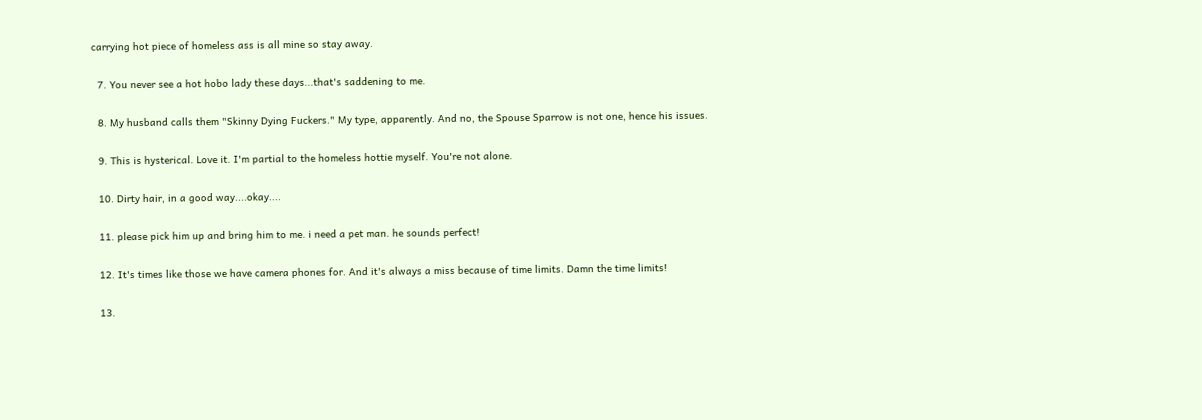carrying hot piece of homeless ass is all mine so stay away.

  7. You never see a hot hobo lady these days...that's saddening to me.

  8. My husband calls them "Skinny Dying Fuckers." My type, apparently. And no, the Spouse Sparrow is not one, hence his issues.

  9. This is hysterical. Love it. I'm partial to the homeless hottie myself. You're not alone.

  10. Dirty hair, in a good way....okay....

  11. please pick him up and bring him to me. i need a pet man. he sounds perfect!

  12. It's times like those we have camera phones for. And it's always a miss because of time limits. Damn the time limits!

  13.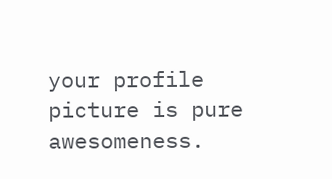your profile picture is pure awesomeness.